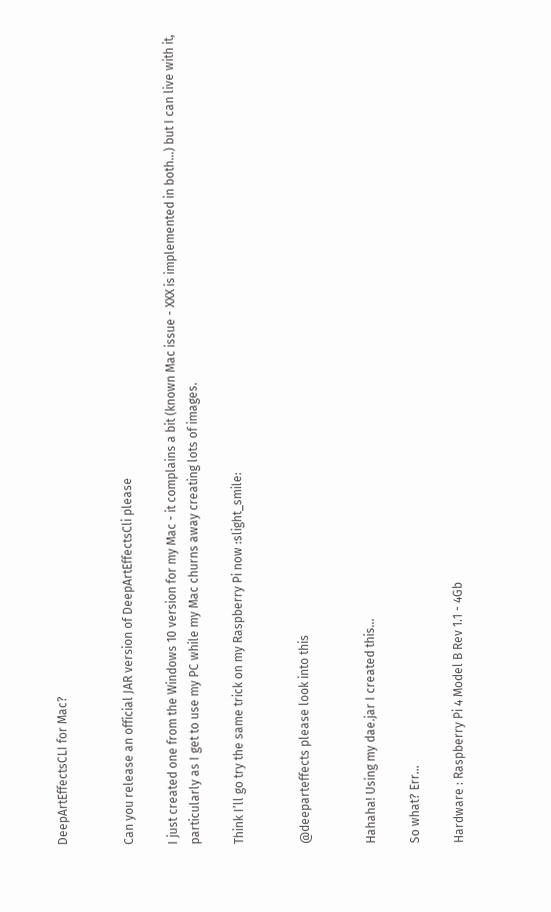DeepArtEffectsCLI for Mac?


Can you release an official JAR version of DeepArtEffectsCli please

I just created one from the Windows 10 version for my Mac - it complains a bit (known Mac issue - XXX is implemented in both…) but I can live with it, particularly as I get to use my PC while my Mac churns away creating lots of images.

Think I’ll go try the same trick on my Raspberry Pi now :slight_smile:


@deeparteffects please look into this


Hahaha! Using my dae.jar I created this…

So what? Err…

Hardware : Raspberry Pi 4 Model B Rev 1.1 - 4Gb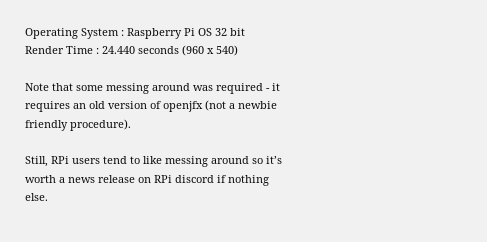Operating System : Raspberry Pi OS 32 bit
Render Time : 24.440 seconds (960 x 540)

Note that some messing around was required - it requires an old version of openjfx (not a newbie friendly procedure).

Still, RPi users tend to like messing around so it’s worth a news release on RPi discord if nothing else.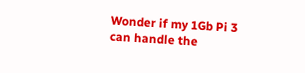Wonder if my 1Gb Pi 3 can handle the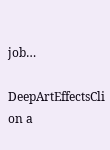job…

DeepArtEffectsCli on a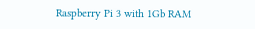Raspberry Pi 3 with 1Gb RAM